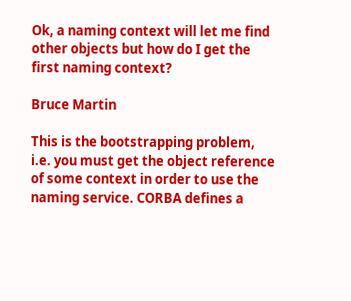Ok, a naming context will let me find other objects but how do I get the first naming context?

Bruce Martin

This is the bootstrapping problem, i.e. you must get the object reference of some context in order to use the naming service. CORBA defines a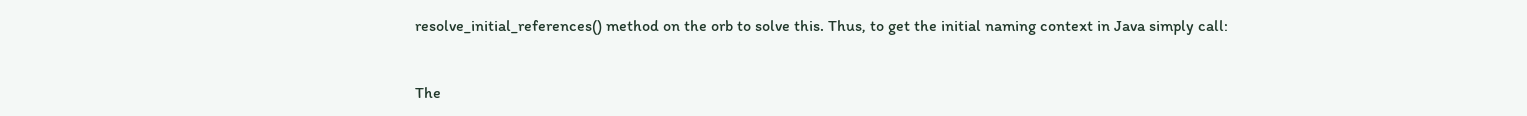resolve_initial_references() method on the orb to solve this. Thus, to get the initial naming context in Java simply call:


The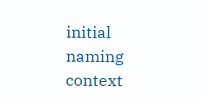initial naming context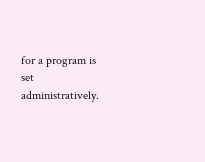for a program is set administratively.